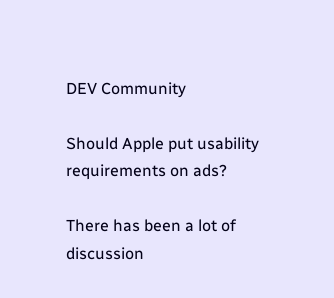DEV Community

Should Apple put usability requirements on ads?

There has been a lot of discussion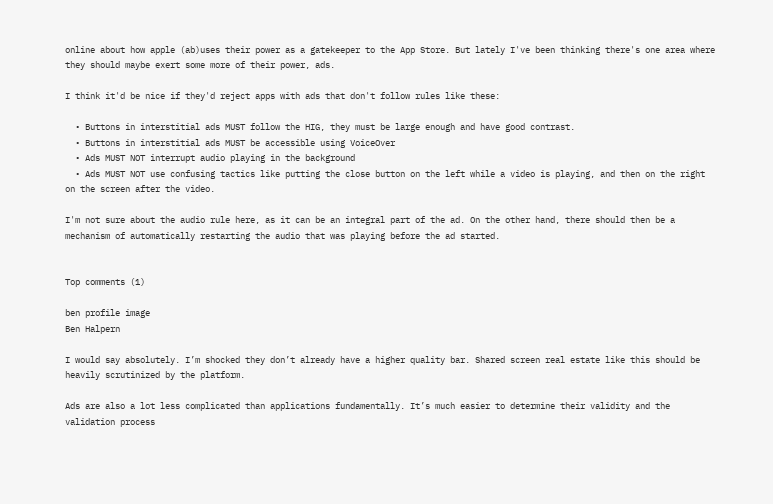online about how apple (ab)uses their power as a gatekeeper to the App Store. But lately I've been thinking there's one area where they should maybe exert some more of their power, ads.

I think it'd be nice if they'd reject apps with ads that don't follow rules like these:

  • Buttons in interstitial ads MUST follow the HIG, they must be large enough and have good contrast.
  • Buttons in interstitial ads MUST be accessible using VoiceOver
  • Ads MUST NOT interrupt audio playing in the background
  • Ads MUST NOT use confusing tactics like putting the close button on the left while a video is playing, and then on the right on the screen after the video.

I'm not sure about the audio rule here, as it can be an integral part of the ad. On the other hand, there should then be a mechanism of automatically restarting the audio that was playing before the ad started.


Top comments (1)

ben profile image
Ben Halpern

I would say absolutely. I’m shocked they don’t already have a higher quality bar. Shared screen real estate like this should be heavily scrutinized by the platform.

Ads are also a lot less complicated than applications fundamentally. It’s much easier to determine their validity and the validation process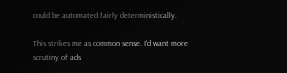could be automated fairly deterministically.

This strikes me as common sense. I’d want more scrutiny of ads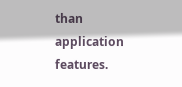than application features.